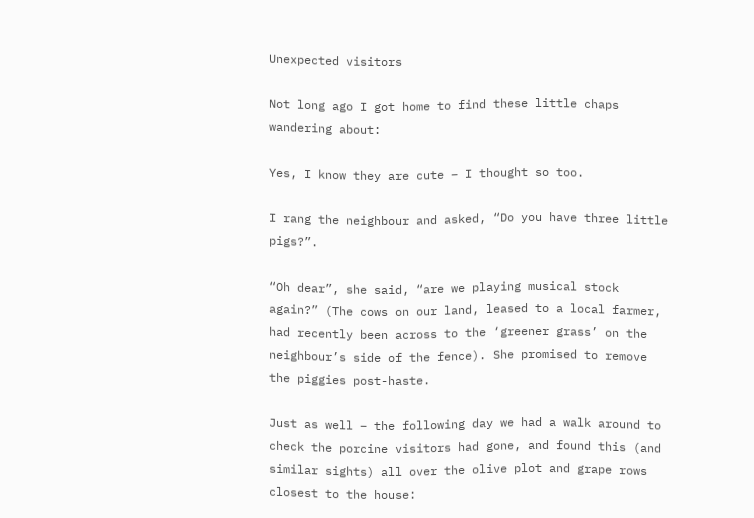Unexpected visitors

Not long ago I got home to find these little chaps wandering about:

Yes, I know they are cute – I thought so too.

I rang the neighbour and asked, “Do you have three little pigs?”.

“Oh dear”, she said, “are we playing musical stock again?” (The cows on our land, leased to a local farmer, had recently been across to the ‘greener grass’ on the neighbour’s side of the fence). She promised to remove the piggies post-haste.

Just as well – the following day we had a walk around to check the porcine visitors had gone, and found this (and similar sights) all over the olive plot and grape rows closest to the house: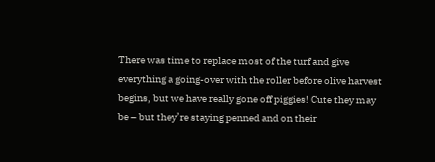There was time to replace most of the turf and give everything a going-over with the roller before olive harvest begins, but we have really gone off piggies! Cute they may be – but they’re staying penned and on their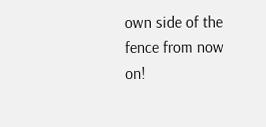own side of the fence from now on!